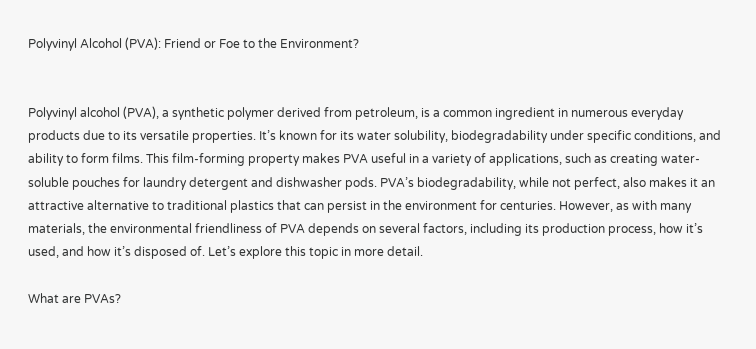Polyvinyl Alcohol (PVA): Friend or Foe to the Environment?


Polyvinyl alcohol (PVA), a synthetic polymer derived from petroleum, is a common ingredient in numerous everyday products due to its versatile properties. It’s known for its water solubility, biodegradability under specific conditions, and ability to form films. This film-forming property makes PVA useful in a variety of applications, such as creating water-soluble pouches for laundry detergent and dishwasher pods. PVA’s biodegradability, while not perfect, also makes it an attractive alternative to traditional plastics that can persist in the environment for centuries. However, as with many materials, the environmental friendliness of PVA depends on several factors, including its production process, how it’s used, and how it’s disposed of. Let’s explore this topic in more detail.

What are PVAs?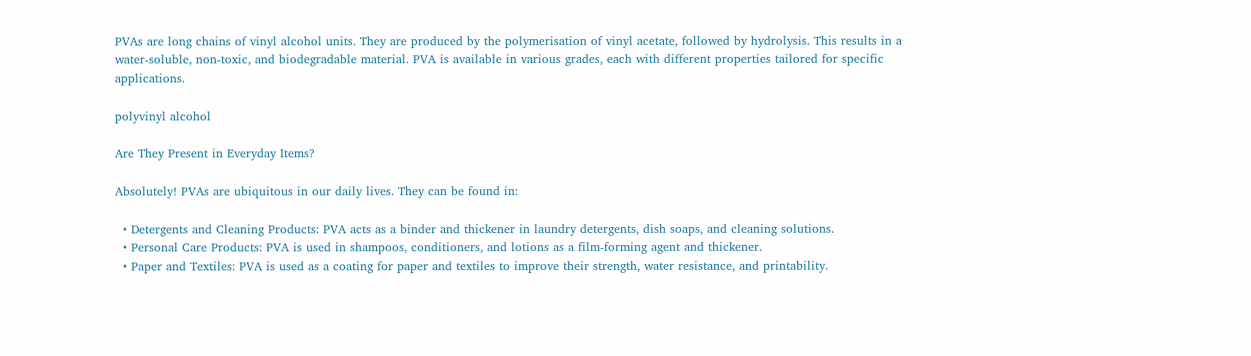PVAs are long chains of vinyl alcohol units. They are produced by the polymerisation of vinyl acetate, followed by hydrolysis. This results in a water-soluble, non-toxic, and biodegradable material. PVA is available in various grades, each with different properties tailored for specific applications.

polyvinyl alcohol

Are They Present in Everyday Items?

Absolutely! PVAs are ubiquitous in our daily lives. They can be found in:

  • Detergents and Cleaning Products: PVA acts as a binder and thickener in laundry detergents, dish soaps, and cleaning solutions.
  • Personal Care Products: PVA is used in shampoos, conditioners, and lotions as a film-forming agent and thickener.
  • Paper and Textiles: PVA is used as a coating for paper and textiles to improve their strength, water resistance, and printability.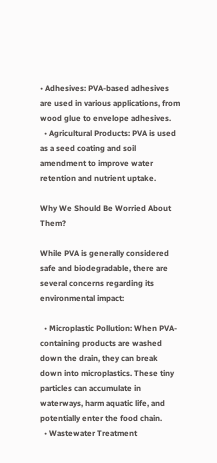• Adhesives: PVA-based adhesives are used in various applications, from wood glue to envelope adhesives.
  • Agricultural Products: PVA is used as a seed coating and soil amendment to improve water retention and nutrient uptake.

Why We Should Be Worried About Them?

While PVA is generally considered safe and biodegradable, there are several concerns regarding its environmental impact:

  • Microplastic Pollution: When PVA-containing products are washed down the drain, they can break down into microplastics. These tiny particles can accumulate in waterways, harm aquatic life, and potentially enter the food chain.
  • Wastewater Treatment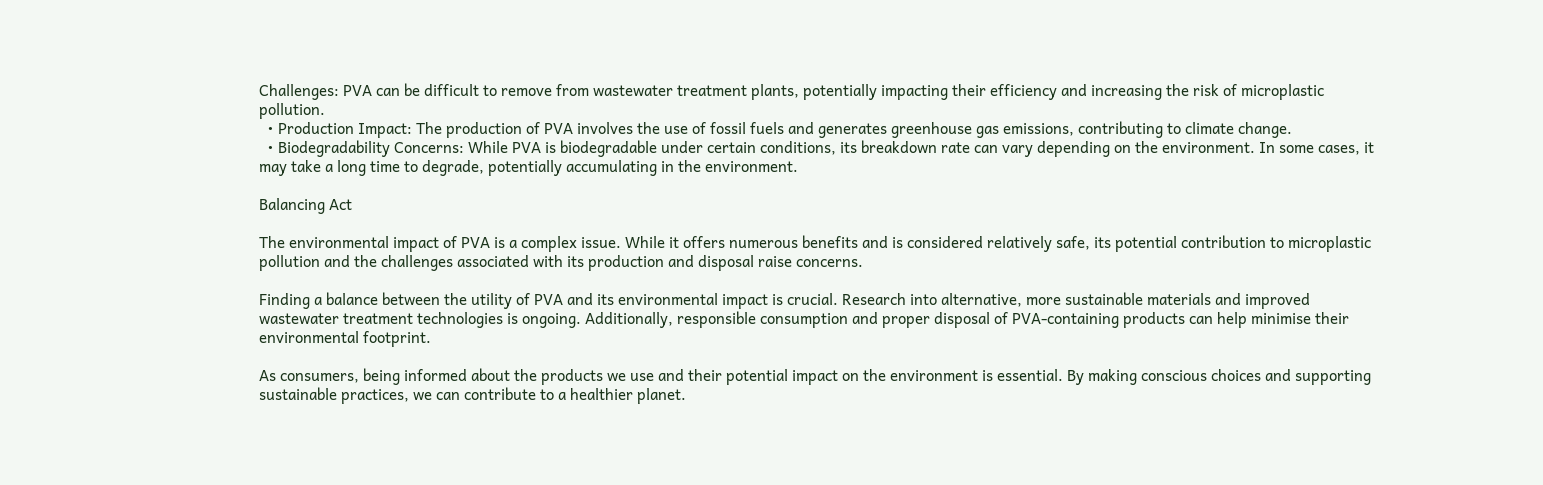Challenges: PVA can be difficult to remove from wastewater treatment plants, potentially impacting their efficiency and increasing the risk of microplastic pollution.
  • Production Impact: The production of PVA involves the use of fossil fuels and generates greenhouse gas emissions, contributing to climate change.
  • Biodegradability Concerns: While PVA is biodegradable under certain conditions, its breakdown rate can vary depending on the environment. In some cases, it may take a long time to degrade, potentially accumulating in the environment.

Balancing Act

The environmental impact of PVA is a complex issue. While it offers numerous benefits and is considered relatively safe, its potential contribution to microplastic pollution and the challenges associated with its production and disposal raise concerns.

Finding a balance between the utility of PVA and its environmental impact is crucial. Research into alternative, more sustainable materials and improved wastewater treatment technologies is ongoing. Additionally, responsible consumption and proper disposal of PVA-containing products can help minimise their environmental footprint.

As consumers, being informed about the products we use and their potential impact on the environment is essential. By making conscious choices and supporting sustainable practices, we can contribute to a healthier planet.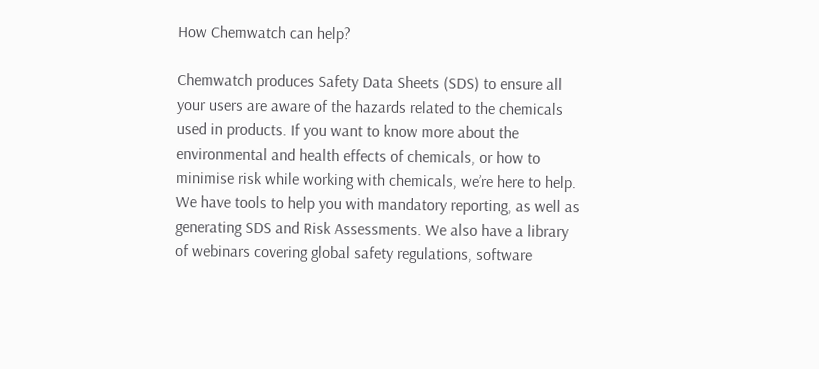How Chemwatch can help?

Chemwatch produces Safety Data Sheets (SDS) to ensure all your users are aware of the hazards related to the chemicals used in products. If you want to know more about the environmental and health effects of chemicals, or how to minimise risk while working with chemicals, we’re here to help. We have tools to help you with mandatory reporting, as well as generating SDS and Risk Assessments. We also have a library of webinars covering global safety regulations, software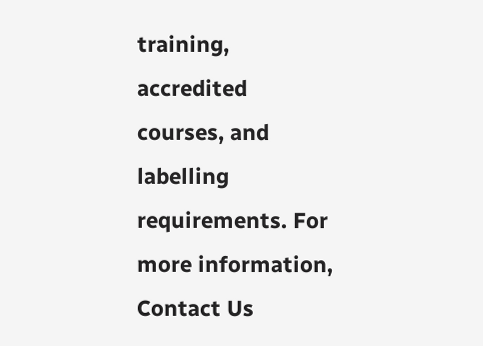training, accredited courses, and labelling requirements. For more information, Contact Us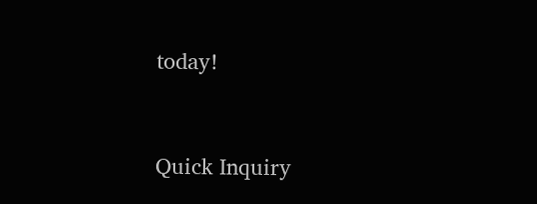today!


Quick Inquiry